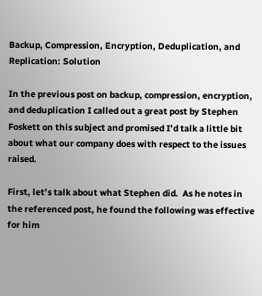Backup, Compression, Encryption, Deduplication, and Replication: Solution

In the previous post on backup, compression, encryption, and deduplication I called out a great post by Stephen Foskett on this subject and promised I’d talk a little bit about what our company does with respect to the issues raised.

First, let’s talk about what Stephen did.  As he notes in the referenced post, he found the following was effective for him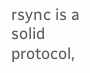rsync is a solid protocol,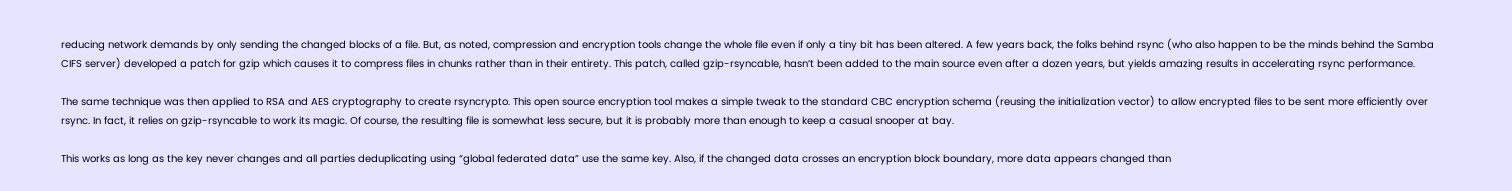reducing network demands by only sending the changed blocks of a file. But, as noted, compression and encryption tools change the whole file even if only a tiny bit has been altered. A few years back, the folks behind rsync (who also happen to be the minds behind the Samba CIFS server) developed a patch for gzip which causes it to compress files in chunks rather than in their entirety. This patch, called gzip-rsyncable, hasn’t been added to the main source even after a dozen years, but yields amazing results in accelerating rsync performance.

The same technique was then applied to RSA and AES cryptography to create rsyncrypto. This open source encryption tool makes a simple tweak to the standard CBC encryption schema (reusing the initialization vector) to allow encrypted files to be sent more efficiently over rsync. In fact, it relies on gzip-rsyncable to work its magic. Of course, the resulting file is somewhat less secure, but it is probably more than enough to keep a casual snooper at bay.

This works as long as the key never changes and all parties deduplicating using “global federated data” use the same key. Also, if the changed data crosses an encryption block boundary, more data appears changed than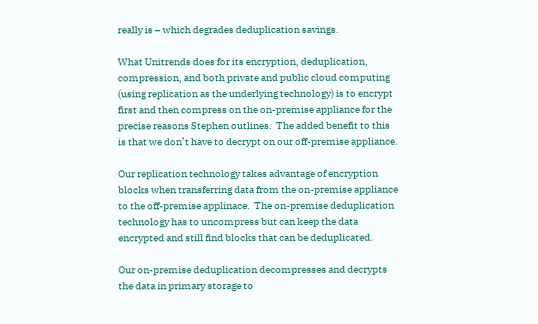really is – which degrades deduplication savings.

What Unitrends does for its encryption, deduplication, compression, and both private and public cloud computing (using replication as the underlying technology) is to encrypt first and then compress on the on-premise appliance for the precise reasons Stephen outlines.  The added benefit to this is that we don’t have to decrypt on our off-premise appliance.

Our replication technology takes advantage of encryption blocks when transferring data from the on-premise appliance to the off-premise applinace.  The on-premise deduplication technology has to uncompress but can keep the data encrypted and still find blocks that can be deduplicated.

Our on-premise deduplication decompresses and decrypts the data in primary storage to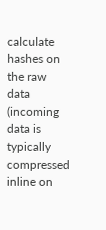calculate hashes on the raw data (incoming data is typically compressed inline on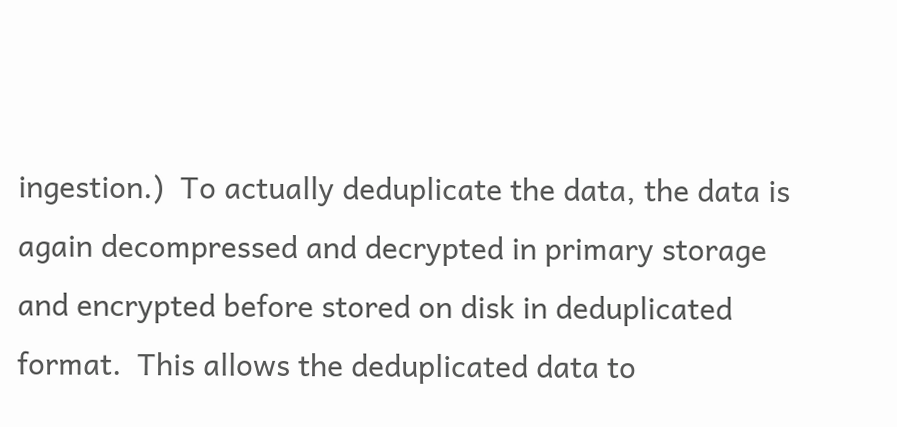ingestion.)  To actually deduplicate the data, the data is again decompressed and decrypted in primary storage and encrypted before stored on disk in deduplicated format.  This allows the deduplicated data to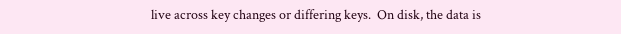live across key changes or differing keys.  On disk, the data is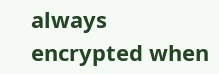always encrypted when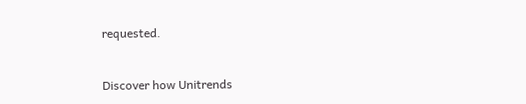requested.


Discover how Unitrends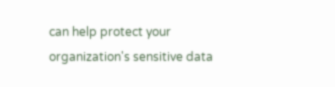can help protect your organization's sensitive data